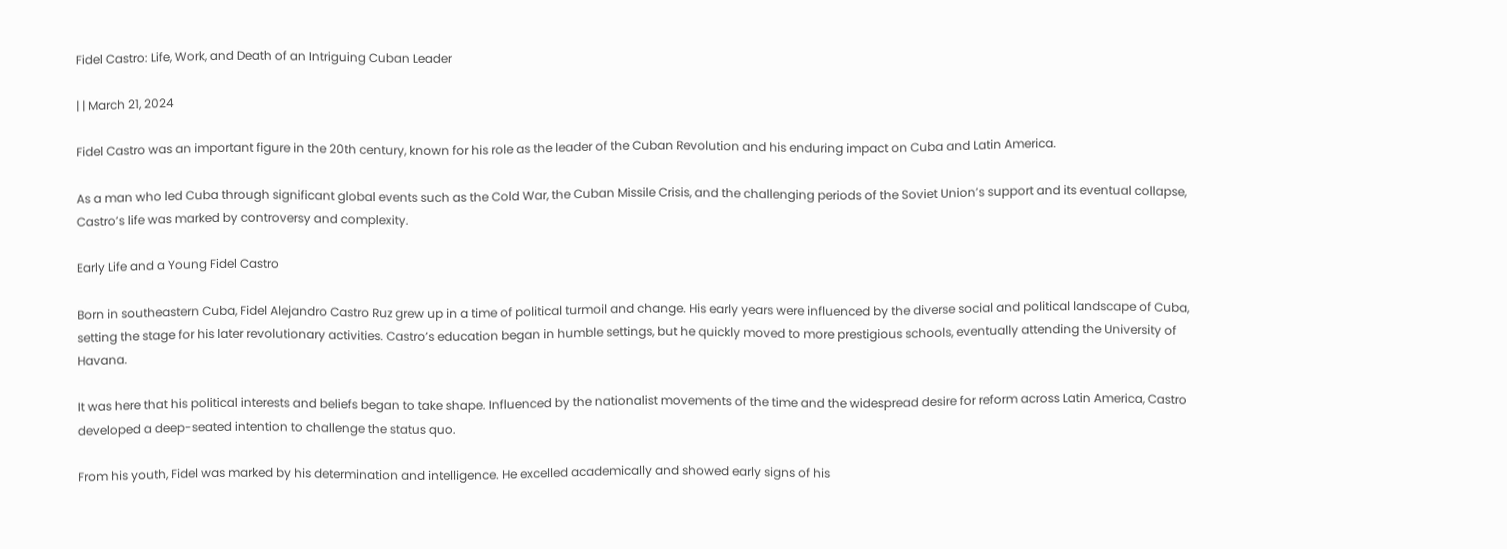Fidel Castro: Life, Work, and Death of an Intriguing Cuban Leader

| | March 21, 2024

Fidel Castro was an important figure in the 20th century, known for his role as the leader of the Cuban Revolution and his enduring impact on Cuba and Latin America.

As a man who led Cuba through significant global events such as the Cold War, the Cuban Missile Crisis, and the challenging periods of the Soviet Union’s support and its eventual collapse, Castro’s life was marked by controversy and complexity.

Early Life and a Young Fidel Castro

Born in southeastern Cuba, Fidel Alejandro Castro Ruz grew up in a time of political turmoil and change. His early years were influenced by the diverse social and political landscape of Cuba, setting the stage for his later revolutionary activities. Castro’s education began in humble settings, but he quickly moved to more prestigious schools, eventually attending the University of Havana.

It was here that his political interests and beliefs began to take shape. Influenced by the nationalist movements of the time and the widespread desire for reform across Latin America, Castro developed a deep-seated intention to challenge the status quo.

From his youth, Fidel was marked by his determination and intelligence. He excelled academically and showed early signs of his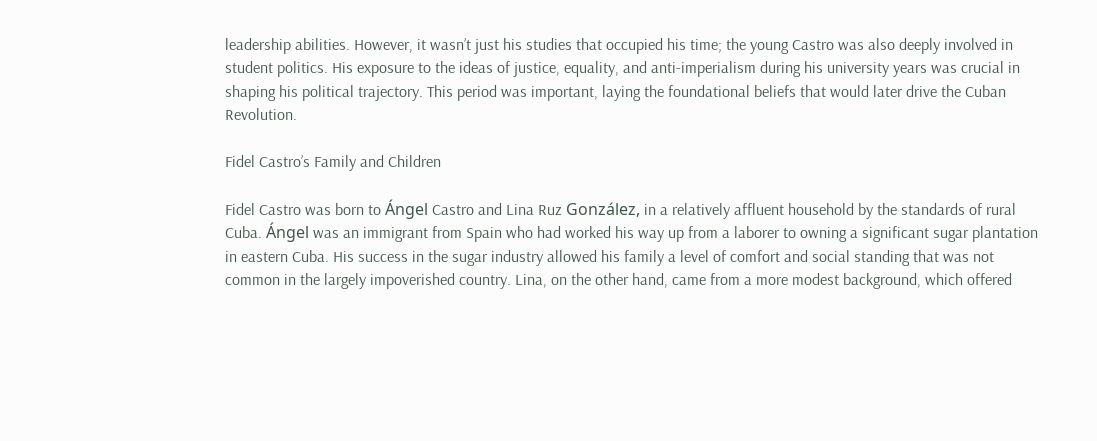leadership abilities. However, it wasn’t just his studies that occupied his time; the young Castro was also deeply involved in student politics. His exposure to the ideas of justice, equality, and anti-imperialism during his university years was crucial in shaping his political trajectory. This period was important, laying the foundational beliefs that would later drive the Cuban Revolution.

Fidel Castro’s Family and Children

Fidel Castro was born to Ángel Castro and Lina Ruz González, in a relatively affluent household by the standards of rural Cuba. Ángel was an immigrant from Spain who had worked his way up from a laborer to owning a significant sugar plantation in eastern Cuba. His success in the sugar industry allowed his family a level of comfort and social standing that was not common in the largely impoverished country. Lina, on the other hand, came from a more modest background, which offered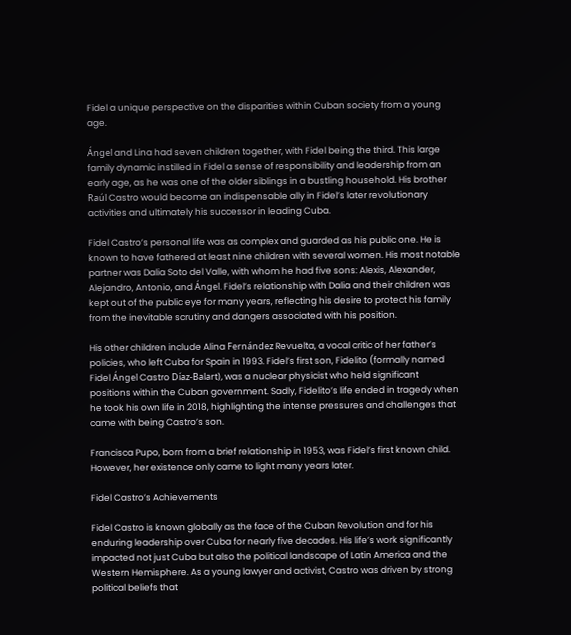Fidel a unique perspective on the disparities within Cuban society from a young age.

Ángel and Lina had seven children together, with Fidel being the third. This large family dynamic instilled in Fidel a sense of responsibility and leadership from an early age, as he was one of the older siblings in a bustling household. His brother Raúl Castro would become an indispensable ally in Fidel’s later revolutionary activities and ultimately his successor in leading Cuba.

Fidel Castro’s personal life was as complex and guarded as his public one. He is known to have fathered at least nine children with several women. His most notable partner was Dalia Soto del Valle, with whom he had five sons: Alexis, Alexander, Alejandro, Antonio, and Ángel. Fidel’s relationship with Dalia and their children was kept out of the public eye for many years, reflecting his desire to protect his family from the inevitable scrutiny and dangers associated with his position.

His other children include Alina Fernández Revuelta, a vocal critic of her father’s policies, who left Cuba for Spain in 1993. Fidel’s first son, Fidelito (formally named Fidel Ángel Castro Díaz-Balart), was a nuclear physicist who held significant positions within the Cuban government. Sadly, Fidelito’s life ended in tragedy when he took his own life in 2018, highlighting the intense pressures and challenges that came with being Castro’s son.

Francisca Pupo, born from a brief relationship in 1953, was Fidel’s first known child. However, her existence only came to light many years later.

Fidel Castro’s Achievements

Fidel Castro is known globally as the face of the Cuban Revolution and for his enduring leadership over Cuba for nearly five decades. His life’s work significantly impacted not just Cuba but also the political landscape of Latin America and the Western Hemisphere. As a young lawyer and activist, Castro was driven by strong political beliefs that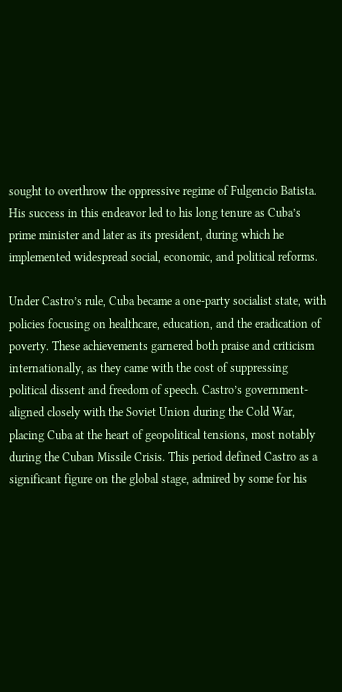sought to overthrow the oppressive regime of Fulgencio Batista. His success in this endeavor led to his long tenure as Cuba’s prime minister and later as its president, during which he implemented widespread social, economic, and political reforms.

Under Castro’s rule, Cuba became a one-party socialist state, with policies focusing on healthcare, education, and the eradication of poverty. These achievements garnered both praise and criticism internationally, as they came with the cost of suppressing political dissent and freedom of speech. Castro’s government-aligned closely with the Soviet Union during the Cold War, placing Cuba at the heart of geopolitical tensions, most notably during the Cuban Missile Crisis. This period defined Castro as a significant figure on the global stage, admired by some for his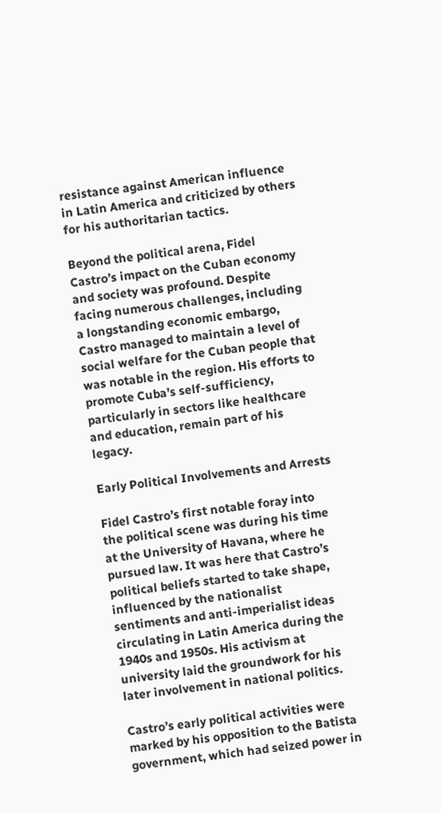resistance against American influence in Latin America and criticized by others for his authoritarian tactics.

Beyond the political arena, Fidel Castro’s impact on the Cuban economy and society was profound. Despite facing numerous challenges, including a longstanding economic embargo, Castro managed to maintain a level of social welfare for the Cuban people that was notable in the region. His efforts to promote Cuba’s self-sufficiency, particularly in sectors like healthcare and education, remain part of his legacy.

Early Political Involvements and Arrests

Fidel Castro’s first notable foray into the political scene was during his time at the University of Havana, where he pursued law. It was here that Castro’s political beliefs started to take shape, influenced by the nationalist sentiments and anti-imperialist ideas circulating in Latin America during the 1940s and 1950s. His activism at university laid the groundwork for his later involvement in national politics.

Castro’s early political activities were marked by his opposition to the Batista government, which had seized power in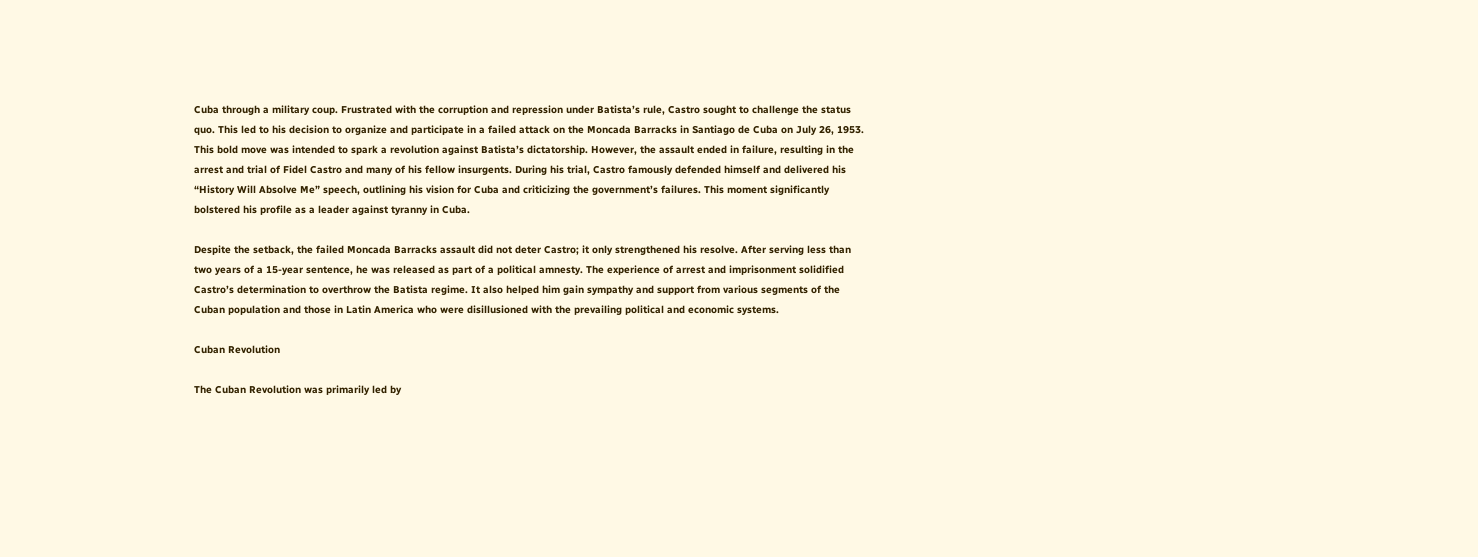Cuba through a military coup. Frustrated with the corruption and repression under Batista’s rule, Castro sought to challenge the status quo. This led to his decision to organize and participate in a failed attack on the Moncada Barracks in Santiago de Cuba on July 26, 1953. This bold move was intended to spark a revolution against Batista’s dictatorship. However, the assault ended in failure, resulting in the arrest and trial of Fidel Castro and many of his fellow insurgents. During his trial, Castro famously defended himself and delivered his “History Will Absolve Me” speech, outlining his vision for Cuba and criticizing the government’s failures. This moment significantly bolstered his profile as a leader against tyranny in Cuba.

Despite the setback, the failed Moncada Barracks assault did not deter Castro; it only strengthened his resolve. After serving less than two years of a 15-year sentence, he was released as part of a political amnesty. The experience of arrest and imprisonment solidified Castro’s determination to overthrow the Batista regime. It also helped him gain sympathy and support from various segments of the Cuban population and those in Latin America who were disillusioned with the prevailing political and economic systems.

Cuban Revolution

The Cuban Revolution was primarily led by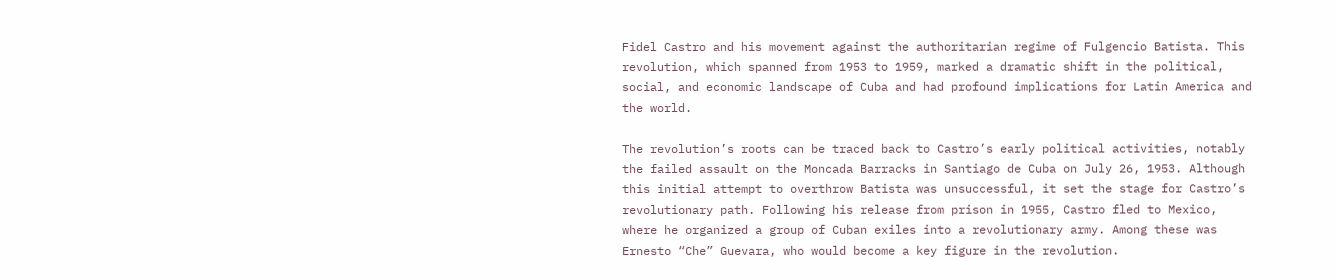Fidel Castro and his movement against the authoritarian regime of Fulgencio Batista. This revolution, which spanned from 1953 to 1959, marked a dramatic shift in the political, social, and economic landscape of Cuba and had profound implications for Latin America and the world.

The revolution’s roots can be traced back to Castro’s early political activities, notably the failed assault on the Moncada Barracks in Santiago de Cuba on July 26, 1953. Although this initial attempt to overthrow Batista was unsuccessful, it set the stage for Castro’s revolutionary path. Following his release from prison in 1955, Castro fled to Mexico, where he organized a group of Cuban exiles into a revolutionary army. Among these was Ernesto “Che” Guevara, who would become a key figure in the revolution.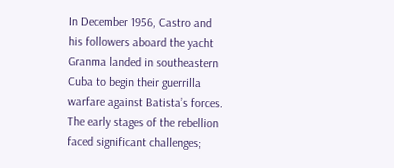In December 1956, Castro and his followers aboard the yacht Granma landed in southeastern Cuba to begin their guerrilla warfare against Batista’s forces. The early stages of the rebellion faced significant challenges;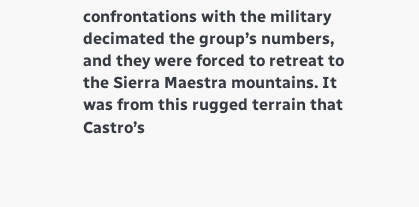confrontations with the military decimated the group’s numbers, and they were forced to retreat to the Sierra Maestra mountains. It was from this rugged terrain that Castro’s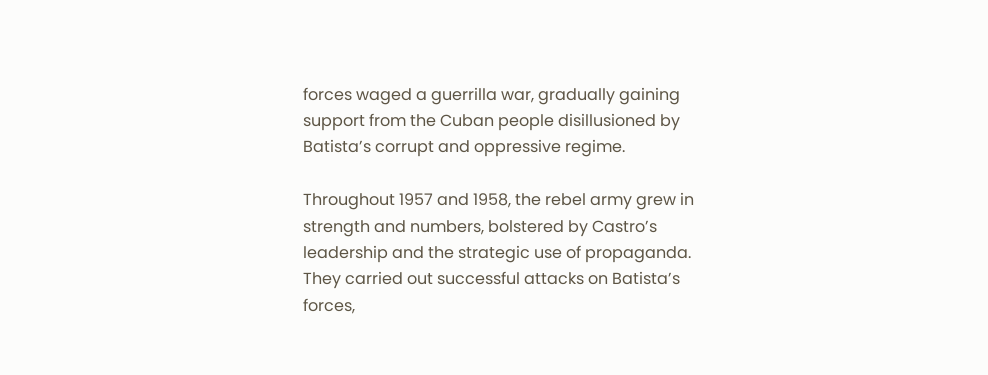forces waged a guerrilla war, gradually gaining support from the Cuban people disillusioned by Batista’s corrupt and oppressive regime.

Throughout 1957 and 1958, the rebel army grew in strength and numbers, bolstered by Castro’s leadership and the strategic use of propaganda. They carried out successful attacks on Batista’s forces,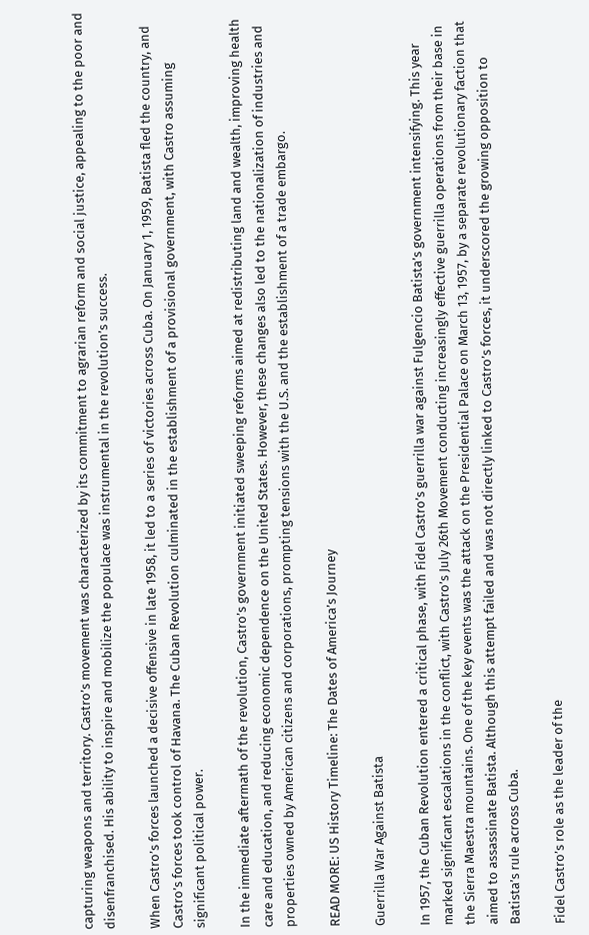capturing weapons and territory. Castro’s movement was characterized by its commitment to agrarian reform and social justice, appealing to the poor and disenfranchised. His ability to inspire and mobilize the populace was instrumental in the revolution’s success.

When Castro’s forces launched a decisive offensive in late 1958, it led to a series of victories across Cuba. On January 1, 1959, Batista fled the country, and Castro’s forces took control of Havana. The Cuban Revolution culminated in the establishment of a provisional government, with Castro assuming significant political power.

In the immediate aftermath of the revolution, Castro’s government initiated sweeping reforms aimed at redistributing land and wealth, improving health care and education, and reducing economic dependence on the United States. However, these changes also led to the nationalization of industries and properties owned by American citizens and corporations, prompting tensions with the U.S. and the establishment of a trade embargo.

READ MORE: US History Timeline: The Dates of America’s Journey

Guerrilla War Against Batista

In 1957, the Cuban Revolution entered a critical phase, with Fidel Castro’s guerrilla war against Fulgencio Batista’s government intensifying. This year marked significant escalations in the conflict, with Castro’s July 26th Movement conducting increasingly effective guerrilla operations from their base in the Sierra Maestra mountains. One of the key events was the attack on the Presidential Palace on March 13, 1957, by a separate revolutionary faction that aimed to assassinate Batista. Although this attempt failed and was not directly linked to Castro’s forces, it underscored the growing opposition to Batista’s rule across Cuba.

Fidel Castro’s role as the leader of the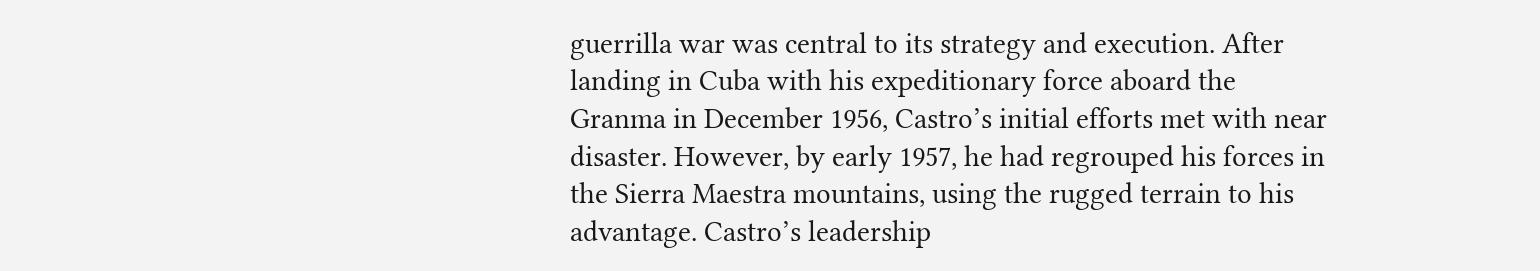guerrilla war was central to its strategy and execution. After landing in Cuba with his expeditionary force aboard the Granma in December 1956, Castro’s initial efforts met with near disaster. However, by early 1957, he had regrouped his forces in the Sierra Maestra mountains, using the rugged terrain to his advantage. Castro’s leadership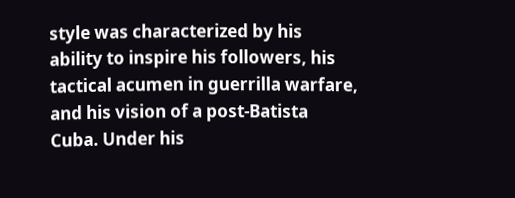style was characterized by his ability to inspire his followers, his tactical acumen in guerrilla warfare, and his vision of a post-Batista Cuba. Under his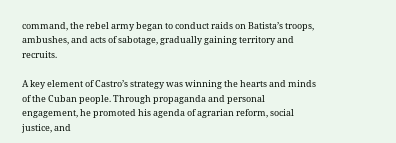command, the rebel army began to conduct raids on Batista’s troops, ambushes, and acts of sabotage, gradually gaining territory and recruits.

A key element of Castro’s strategy was winning the hearts and minds of the Cuban people. Through propaganda and personal engagement, he promoted his agenda of agrarian reform, social justice, and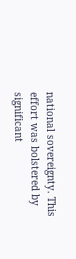national sovereignty. This effort was bolstered by significant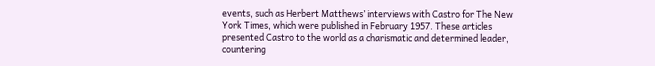events, such as Herbert Matthews’ interviews with Castro for The New York Times, which were published in February 1957. These articles presented Castro to the world as a charismatic and determined leader, countering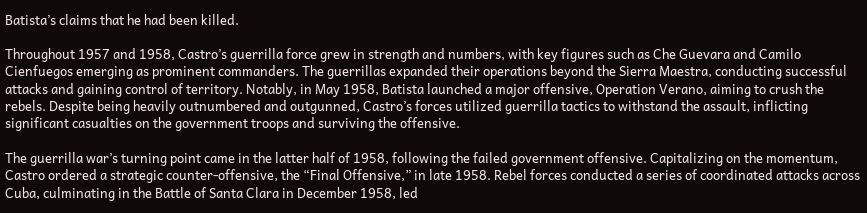Batista’s claims that he had been killed.

Throughout 1957 and 1958, Castro’s guerrilla force grew in strength and numbers, with key figures such as Che Guevara and Camilo Cienfuegos emerging as prominent commanders. The guerrillas expanded their operations beyond the Sierra Maestra, conducting successful attacks and gaining control of territory. Notably, in May 1958, Batista launched a major offensive, Operation Verano, aiming to crush the rebels. Despite being heavily outnumbered and outgunned, Castro’s forces utilized guerrilla tactics to withstand the assault, inflicting significant casualties on the government troops and surviving the offensive.

The guerrilla war’s turning point came in the latter half of 1958, following the failed government offensive. Capitalizing on the momentum, Castro ordered a strategic counter-offensive, the “Final Offensive,” in late 1958. Rebel forces conducted a series of coordinated attacks across Cuba, culminating in the Battle of Santa Clara in December 1958, led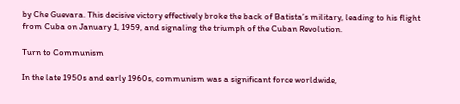by Che Guevara. This decisive victory effectively broke the back of Batista’s military, leading to his flight from Cuba on January 1, 1959, and signaling the triumph of the Cuban Revolution.

Turn to Communism

In the late 1950s and early 1960s, communism was a significant force worldwide,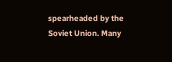spearheaded by the Soviet Union. Many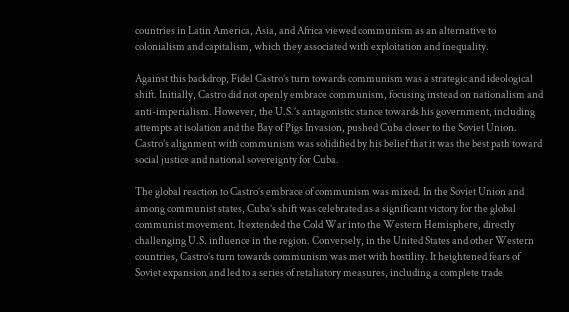countries in Latin America, Asia, and Africa viewed communism as an alternative to colonialism and capitalism, which they associated with exploitation and inequality.

Against this backdrop, Fidel Castro’s turn towards communism was a strategic and ideological shift. Initially, Castro did not openly embrace communism, focusing instead on nationalism and anti-imperialism. However, the U.S.’s antagonistic stance towards his government, including attempts at isolation and the Bay of Pigs Invasion, pushed Cuba closer to the Soviet Union. Castro’s alignment with communism was solidified by his belief that it was the best path toward social justice and national sovereignty for Cuba.

The global reaction to Castro’s embrace of communism was mixed. In the Soviet Union and among communist states, Cuba’s shift was celebrated as a significant victory for the global communist movement. It extended the Cold War into the Western Hemisphere, directly challenging U.S. influence in the region. Conversely, in the United States and other Western countries, Castro’s turn towards communism was met with hostility. It heightened fears of Soviet expansion and led to a series of retaliatory measures, including a complete trade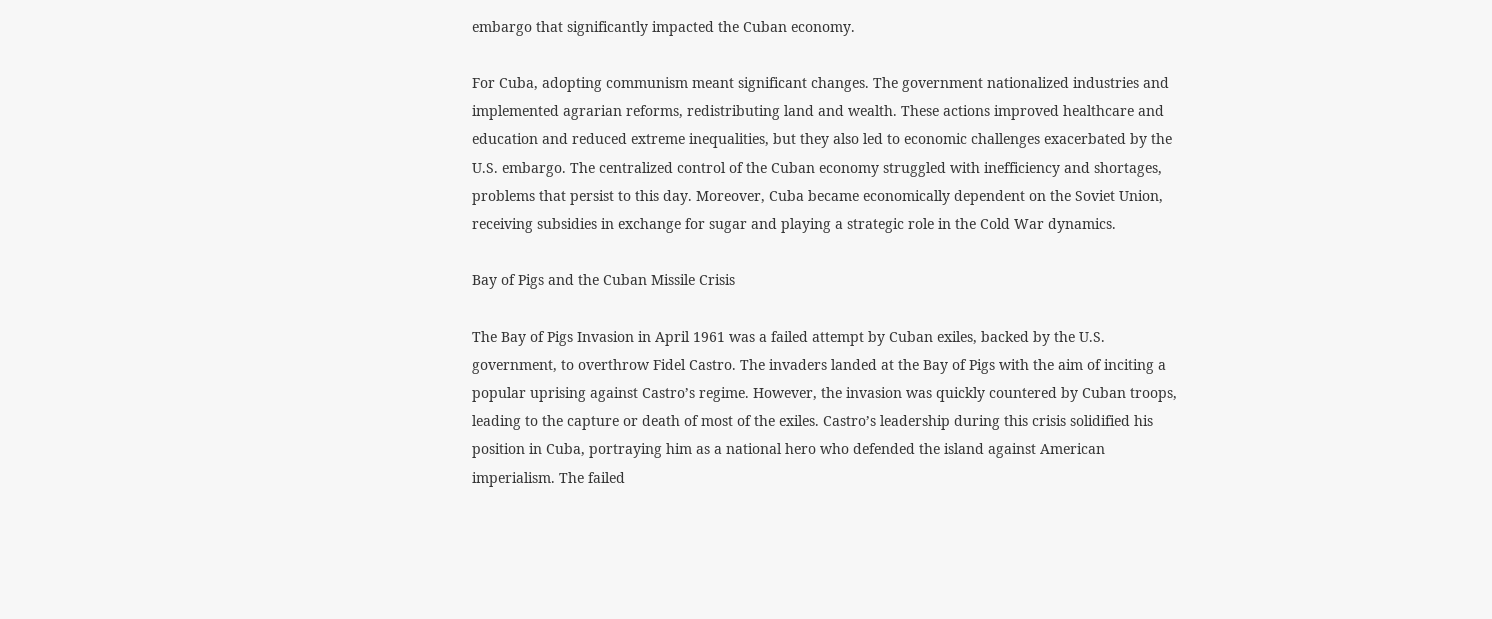embargo that significantly impacted the Cuban economy.

For Cuba, adopting communism meant significant changes. The government nationalized industries and implemented agrarian reforms, redistributing land and wealth. These actions improved healthcare and education and reduced extreme inequalities, but they also led to economic challenges exacerbated by the U.S. embargo. The centralized control of the Cuban economy struggled with inefficiency and shortages, problems that persist to this day. Moreover, Cuba became economically dependent on the Soviet Union, receiving subsidies in exchange for sugar and playing a strategic role in the Cold War dynamics.

Bay of Pigs and the Cuban Missile Crisis

The Bay of Pigs Invasion in April 1961 was a failed attempt by Cuban exiles, backed by the U.S. government, to overthrow Fidel Castro. The invaders landed at the Bay of Pigs with the aim of inciting a popular uprising against Castro’s regime. However, the invasion was quickly countered by Cuban troops, leading to the capture or death of most of the exiles. Castro’s leadership during this crisis solidified his position in Cuba, portraying him as a national hero who defended the island against American imperialism. The failed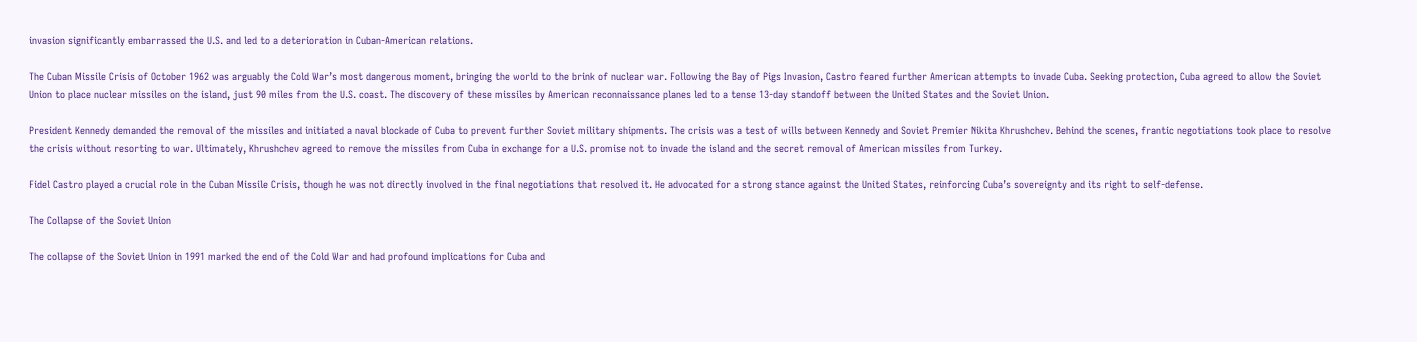invasion significantly embarrassed the U.S. and led to a deterioration in Cuban-American relations.

The Cuban Missile Crisis of October 1962 was arguably the Cold War’s most dangerous moment, bringing the world to the brink of nuclear war. Following the Bay of Pigs Invasion, Castro feared further American attempts to invade Cuba. Seeking protection, Cuba agreed to allow the Soviet Union to place nuclear missiles on the island, just 90 miles from the U.S. coast. The discovery of these missiles by American reconnaissance planes led to a tense 13-day standoff between the United States and the Soviet Union.

President Kennedy demanded the removal of the missiles and initiated a naval blockade of Cuba to prevent further Soviet military shipments. The crisis was a test of wills between Kennedy and Soviet Premier Nikita Khrushchev. Behind the scenes, frantic negotiations took place to resolve the crisis without resorting to war. Ultimately, Khrushchev agreed to remove the missiles from Cuba in exchange for a U.S. promise not to invade the island and the secret removal of American missiles from Turkey.

Fidel Castro played a crucial role in the Cuban Missile Crisis, though he was not directly involved in the final negotiations that resolved it. He advocated for a strong stance against the United States, reinforcing Cuba’s sovereignty and its right to self-defense.

The Collapse of the Soviet Union

The collapse of the Soviet Union in 1991 marked the end of the Cold War and had profound implications for Cuba and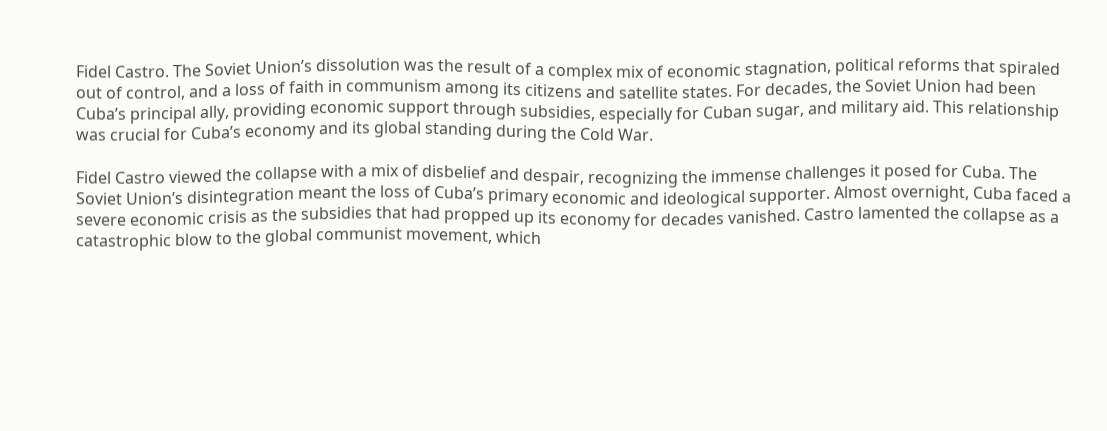Fidel Castro. The Soviet Union’s dissolution was the result of a complex mix of economic stagnation, political reforms that spiraled out of control, and a loss of faith in communism among its citizens and satellite states. For decades, the Soviet Union had been Cuba’s principal ally, providing economic support through subsidies, especially for Cuban sugar, and military aid. This relationship was crucial for Cuba’s economy and its global standing during the Cold War.

Fidel Castro viewed the collapse with a mix of disbelief and despair, recognizing the immense challenges it posed for Cuba. The Soviet Union’s disintegration meant the loss of Cuba’s primary economic and ideological supporter. Almost overnight, Cuba faced a severe economic crisis as the subsidies that had propped up its economy for decades vanished. Castro lamented the collapse as a catastrophic blow to the global communist movement, which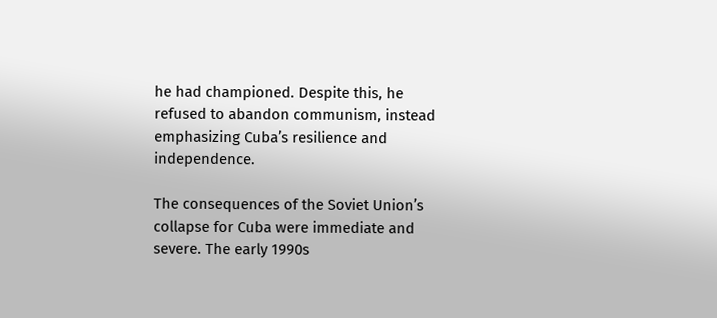he had championed. Despite this, he refused to abandon communism, instead emphasizing Cuba’s resilience and independence.

The consequences of the Soviet Union’s collapse for Cuba were immediate and severe. The early 1990s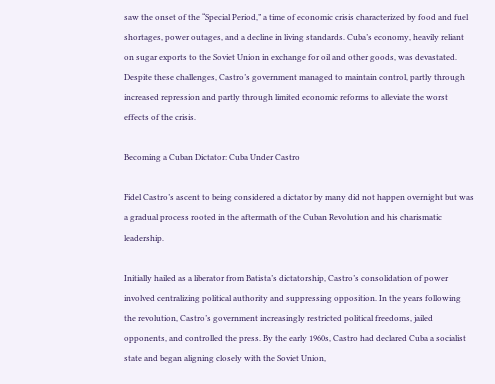saw the onset of the “Special Period,” a time of economic crisis characterized by food and fuel shortages, power outages, and a decline in living standards. Cuba’s economy, heavily reliant on sugar exports to the Soviet Union in exchange for oil and other goods, was devastated. Despite these challenges, Castro’s government managed to maintain control, partly through increased repression and partly through limited economic reforms to alleviate the worst effects of the crisis.

Becoming a Cuban Dictator: Cuba Under Castro

Fidel Castro’s ascent to being considered a dictator by many did not happen overnight but was a gradual process rooted in the aftermath of the Cuban Revolution and his charismatic leadership.

Initially hailed as a liberator from Batista’s dictatorship, Castro’s consolidation of power involved centralizing political authority and suppressing opposition. In the years following the revolution, Castro’s government increasingly restricted political freedoms, jailed opponents, and controlled the press. By the early 1960s, Castro had declared Cuba a socialist state and began aligning closely with the Soviet Union,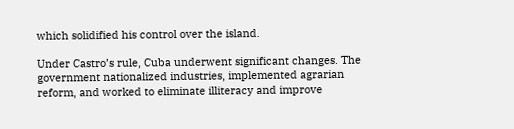which solidified his control over the island.

Under Castro’s rule, Cuba underwent significant changes. The government nationalized industries, implemented agrarian reform, and worked to eliminate illiteracy and improve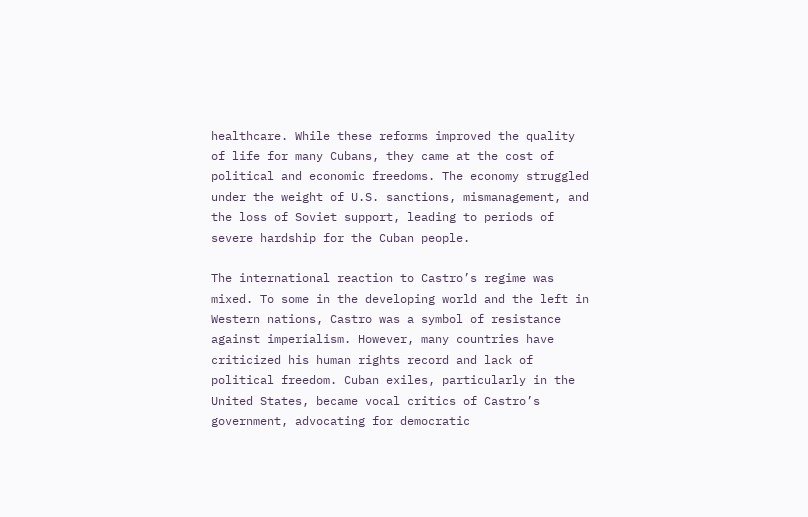healthcare. While these reforms improved the quality of life for many Cubans, they came at the cost of political and economic freedoms. The economy struggled under the weight of U.S. sanctions, mismanagement, and the loss of Soviet support, leading to periods of severe hardship for the Cuban people.

The international reaction to Castro’s regime was mixed. To some in the developing world and the left in Western nations, Castro was a symbol of resistance against imperialism. However, many countries have criticized his human rights record and lack of political freedom. Cuban exiles, particularly in the United States, became vocal critics of Castro’s government, advocating for democratic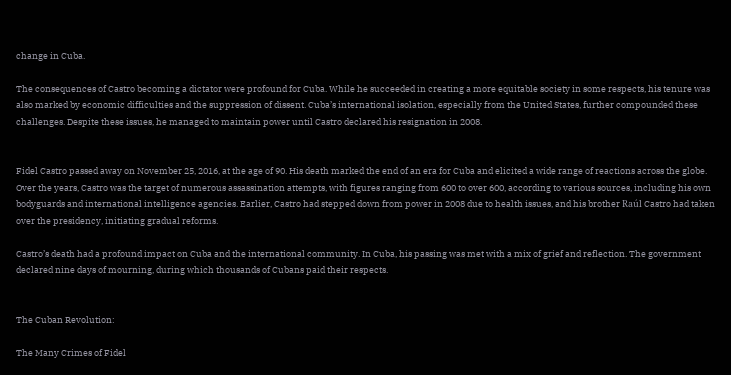change in Cuba.

The consequences of Castro becoming a dictator were profound for Cuba. While he succeeded in creating a more equitable society in some respects, his tenure was also marked by economic difficulties and the suppression of dissent. Cuba’s international isolation, especially from the United States, further compounded these challenges. Despite these issues, he managed to maintain power until Castro declared his resignation in 2008.


Fidel Castro passed away on November 25, 2016, at the age of 90. His death marked the end of an era for Cuba and elicited a wide range of reactions across the globe. Over the years, Castro was the target of numerous assassination attempts, with figures ranging from 600 to over 600, according to various sources, including his own bodyguards and international intelligence agencies. Earlier, Castro had stepped down from power in 2008 due to health issues, and his brother Raúl Castro had taken over the presidency, initiating gradual reforms.

Castro’s death had a profound impact on Cuba and the international community. In Cuba, his passing was met with a mix of grief and reflection. The government declared nine days of mourning, during which thousands of Cubans paid their respects.


The Cuban Revolution:

The Many Crimes of Fidel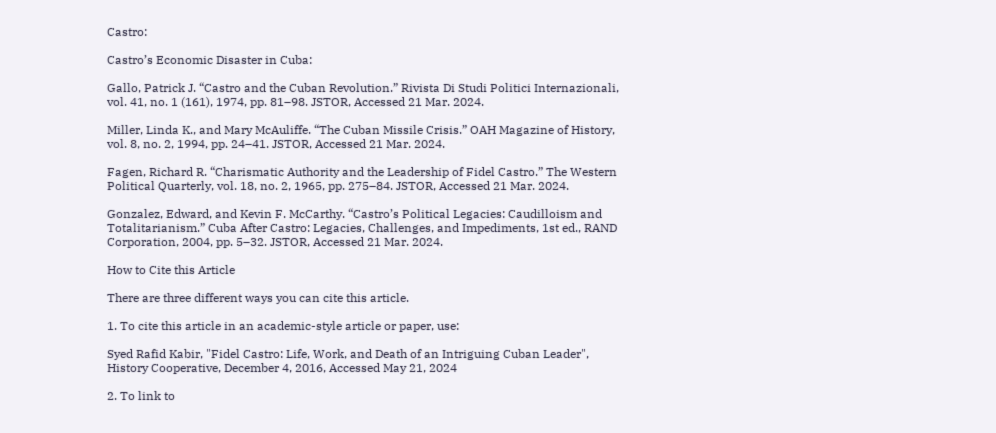Castro:

Castro’s Economic Disaster in Cuba:

Gallo, Patrick J. “Castro and the Cuban Revolution.” Rivista Di Studi Politici Internazionali, vol. 41, no. 1 (161), 1974, pp. 81–98. JSTOR, Accessed 21 Mar. 2024.

Miller, Linda K., and Mary McAuliffe. “The Cuban Missile Crisis.” OAH Magazine of History, vol. 8, no. 2, 1994, pp. 24–41. JSTOR, Accessed 21 Mar. 2024.

Fagen, Richard R. “Charismatic Authority and the Leadership of Fidel Castro.” The Western Political Quarterly, vol. 18, no. 2, 1965, pp. 275–84. JSTOR, Accessed 21 Mar. 2024.

Gonzalez, Edward, and Kevin F. McCarthy. “Castro’s Political Legacies: Caudilloism and Totalitarianism.” Cuba After Castro: Legacies, Challenges, and Impediments, 1st ed., RAND Corporation, 2004, pp. 5–32. JSTOR, Accessed 21 Mar. 2024.

How to Cite this Article

There are three different ways you can cite this article.

1. To cite this article in an academic-style article or paper, use:

Syed Rafid Kabir, "Fidel Castro: Life, Work, and Death of an Intriguing Cuban Leader", History Cooperative, December 4, 2016, Accessed May 21, 2024

2. To link to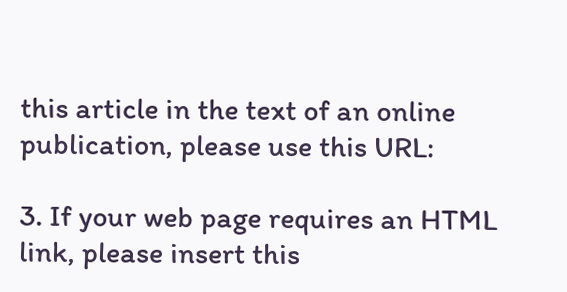this article in the text of an online publication, please use this URL:

3. If your web page requires an HTML link, please insert this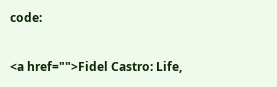code:

<a href="">Fidel Castro: Life,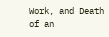Work, and Death of an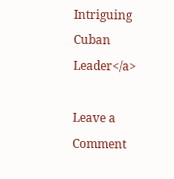Intriguing Cuban Leader</a>

Leave a Comment